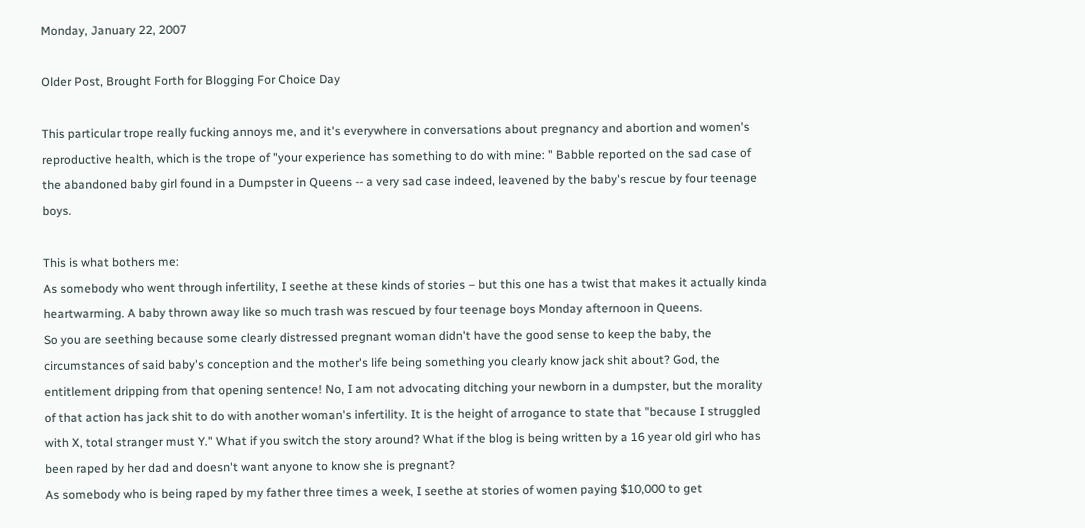Monday, January 22, 2007

Older Post, Brought Forth for Blogging For Choice Day

This particular trope really fucking annoys me, and it's everywhere in conversations about pregnancy and abortion and women's reproductive health, which is the trope of "your experience has something to do with mine: " Babble reported on the sad case of the abandoned baby girl found in a Dumpster in Queens -- a very sad case indeed, leavened by the baby's rescue by four teenage boys.

This is what bothers me:
As somebody who went through infertility, I seethe at these kinds of stories – but this one has a twist that makes it actually kinda heartwarming. A baby thrown away like so much trash was rescued by four teenage boys Monday afternoon in Queens.
So you are seething because some clearly distressed pregnant woman didn't have the good sense to keep the baby, the circumstances of said baby's conception and the mother's life being something you clearly know jack shit about? God, the entitlement dripping from that opening sentence! No, I am not advocating ditching your newborn in a dumpster, but the morality of that action has jack shit to do with another woman's infertility. It is the height of arrogance to state that "because I struggled with X, total stranger must Y." What if you switch the story around? What if the blog is being written by a 16 year old girl who has been raped by her dad and doesn't want anyone to know she is pregnant?
As somebody who is being raped by my father three times a week, I seethe at stories of women paying $10,000 to get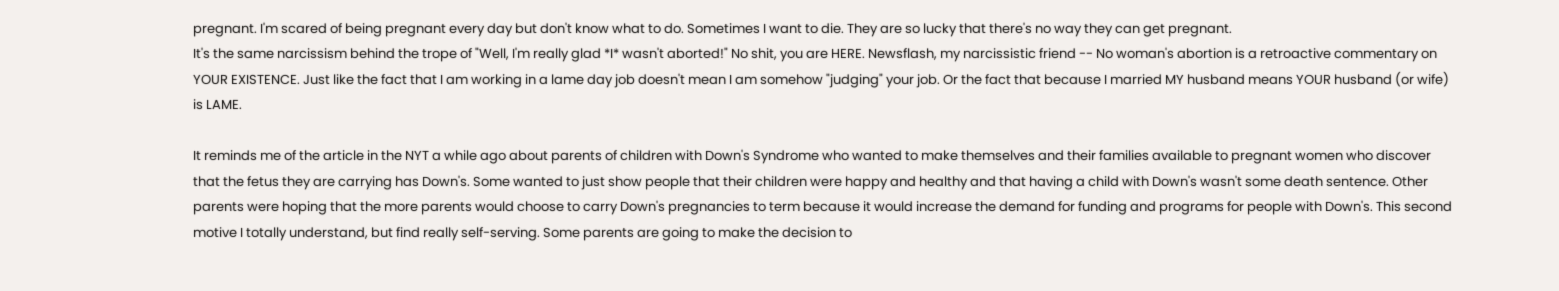pregnant. I'm scared of being pregnant every day but don't know what to do. Sometimes I want to die. They are so lucky that there's no way they can get pregnant.
It's the same narcissism behind the trope of "Well, I'm really glad *I* wasn't aborted!" No shit, you are HERE. Newsflash, my narcissistic friend -- No woman's abortion is a retroactive commentary on YOUR EXISTENCE. Just like the fact that I am working in a lame day job doesn't mean I am somehow "judging" your job. Or the fact that because I married MY husband means YOUR husband (or wife) is LAME.

It reminds me of the article in the NYT a while ago about parents of children with Down's Syndrome who wanted to make themselves and their families available to pregnant women who discover that the fetus they are carrying has Down's. Some wanted to just show people that their children were happy and healthy and that having a child with Down's wasn't some death sentence. Other parents were hoping that the more parents would choose to carry Down's pregnancies to term because it would increase the demand for funding and programs for people with Down's. This second motive I totally understand, but find really self-serving. Some parents are going to make the decision to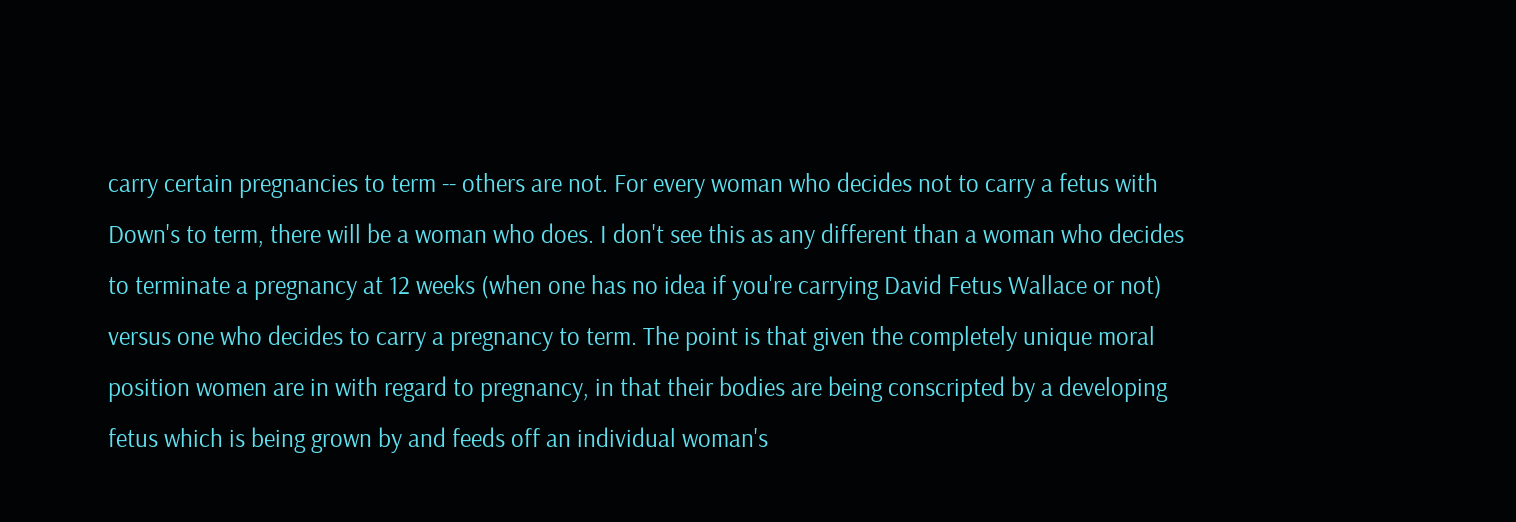carry certain pregnancies to term -- others are not. For every woman who decides not to carry a fetus with Down's to term, there will be a woman who does. I don't see this as any different than a woman who decides to terminate a pregnancy at 12 weeks (when one has no idea if you're carrying David Fetus Wallace or not) versus one who decides to carry a pregnancy to term. The point is that given the completely unique moral position women are in with regard to pregnancy, in that their bodies are being conscripted by a developing fetus which is being grown by and feeds off an individual woman's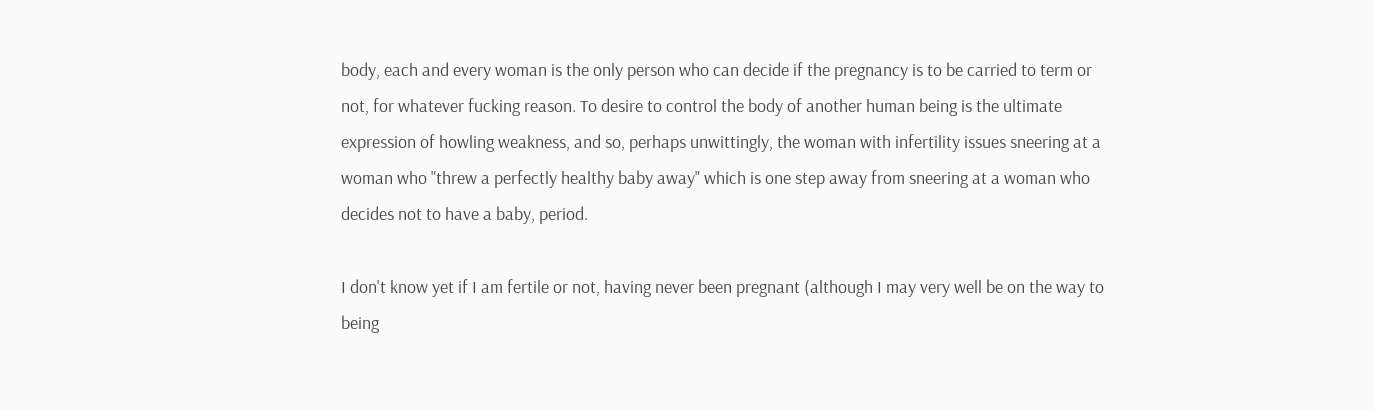body, each and every woman is the only person who can decide if the pregnancy is to be carried to term or not, for whatever fucking reason. To desire to control the body of another human being is the ultimate expression of howling weakness, and so, perhaps unwittingly, the woman with infertility issues sneering at a woman who "threw a perfectly healthy baby away" which is one step away from sneering at a woman who decides not to have a baby, period.

I don't know yet if I am fertile or not, having never been pregnant (although I may very well be on the way to being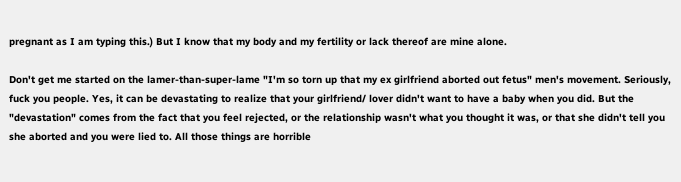pregnant as I am typing this.) But I know that my body and my fertility or lack thereof are mine alone.

Don't get me started on the lamer-than-super-lame "I'm so torn up that my ex girlfriend aborted out fetus" men's movement. Seriously, fuck you people. Yes, it can be devastating to realize that your girlfriend/ lover didn't want to have a baby when you did. But the "devastation" comes from the fact that you feel rejected, or the relationship wasn't what you thought it was, or that she didn't tell you she aborted and you were lied to. All those things are horrible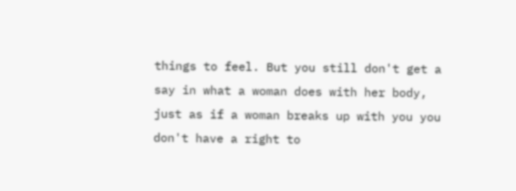things to feel. But you still don't get a say in what a woman does with her body, just as if a woman breaks up with you you don't have a right to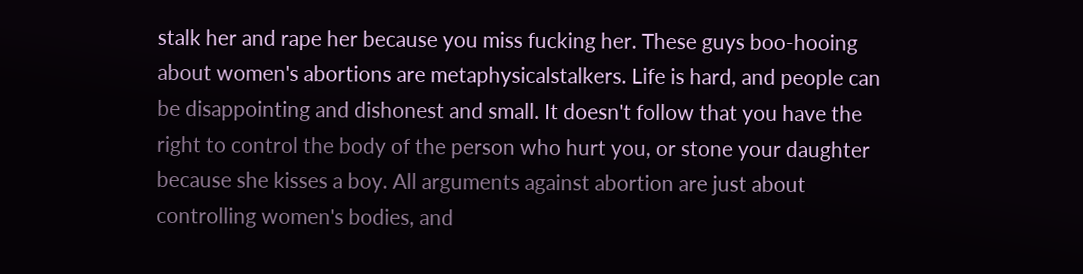stalk her and rape her because you miss fucking her. These guys boo-hooing about women's abortions are metaphysicalstalkers. Life is hard, and people can be disappointing and dishonest and small. It doesn't follow that you have the right to control the body of the person who hurt you, or stone your daughter because she kisses a boy. All arguments against abortion are just about controlling women's bodies, and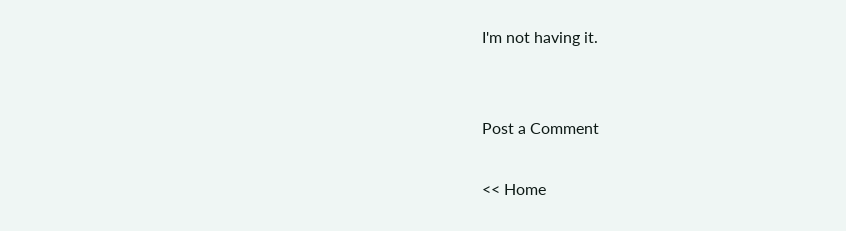I'm not having it.


Post a Comment

<< Home